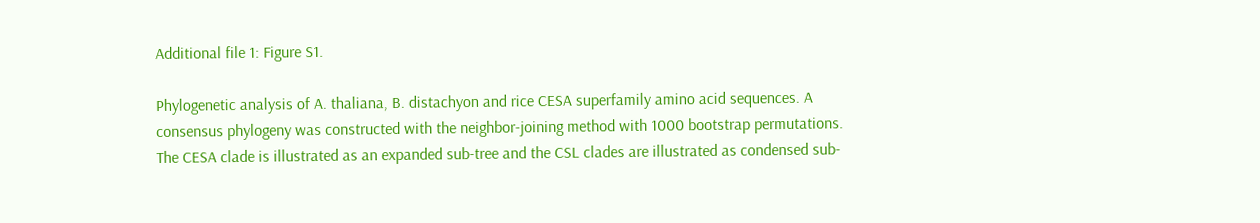Additional file 1: Figure S1.

Phylogenetic analysis of A. thaliana, B. distachyon and rice CESA superfamily amino acid sequences. A consensus phylogeny was constructed with the neighbor-joining method with 1000 bootstrap permutations. The CESA clade is illustrated as an expanded sub-tree and the CSL clades are illustrated as condensed sub-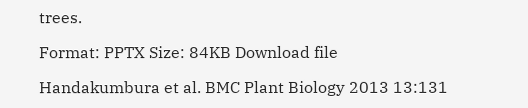trees.

Format: PPTX Size: 84KB Download file

Handakumbura et al. BMC Plant Biology 2013 13:131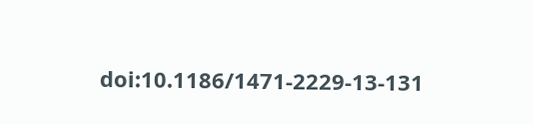doi:10.1186/1471-2229-13-131